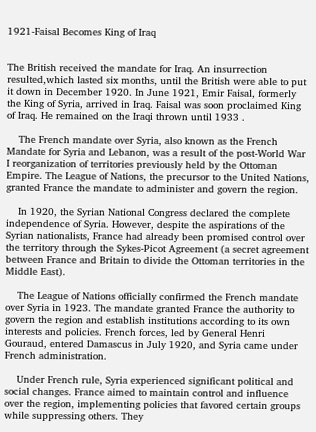1921-Faisal Becomes King of Iraq


The British received the mandate for Iraq. An insurrection resulted,which lasted six months, until the British were able to put it down in December 1920. In June 1921, Emir Faisal, formerly the King of Syria, arrived in Iraq. Faisal was soon proclaimed King of Iraq. He remained on the Iraqi thrown until 1933 .

    The French mandate over Syria, also known as the French Mandate for Syria and Lebanon, was a result of the post-World War I reorganization of territories previously held by the Ottoman Empire. The League of Nations, the precursor to the United Nations, granted France the mandate to administer and govern the region.

    In 1920, the Syrian National Congress declared the complete independence of Syria. However, despite the aspirations of the Syrian nationalists, France had already been promised control over the territory through the Sykes-Picot Agreement (a secret agreement between France and Britain to divide the Ottoman territories in the Middle East).

    The League of Nations officially confirmed the French mandate over Syria in 1923. The mandate granted France the authority to govern the region and establish institutions according to its own interests and policies. French forces, led by General Henri Gouraud, entered Damascus in July 1920, and Syria came under French administration.

    Under French rule, Syria experienced significant political and social changes. France aimed to maintain control and influence over the region, implementing policies that favored certain groups while suppressing others. They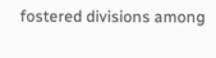fostered divisions among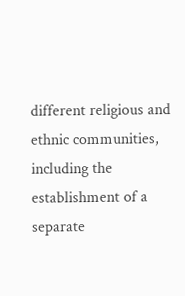different religious and ethnic communities, including the establishment of a separate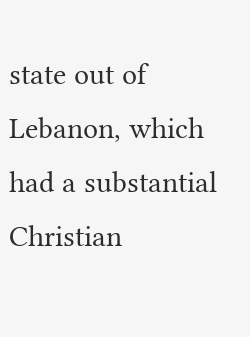state out of Lebanon, which had a substantial Christian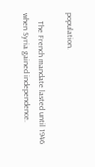population.

    The French mandate lasted until 1946 when Syria gained independence.